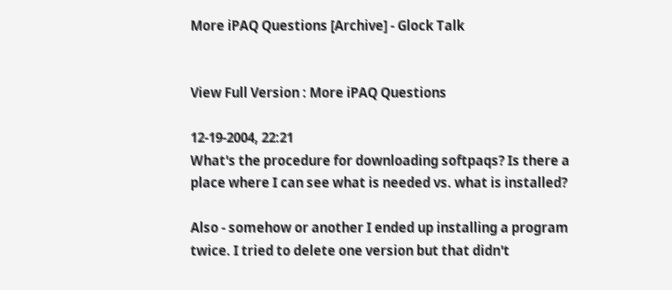More iPAQ Questions [Archive] - Glock Talk


View Full Version : More iPAQ Questions

12-19-2004, 22:21
What's the procedure for downloading softpaqs? Is there a place where I can see what is needed vs. what is installed?

Also - somehow or another I ended up installing a program twice. I tried to delete one version but that didn't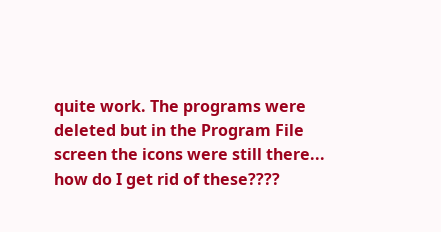quite work. The programs were deleted but in the Program File screen the icons were still there... how do I get rid of these????